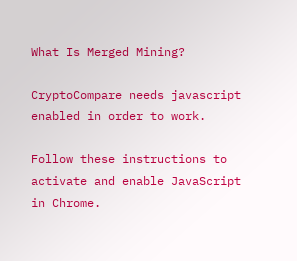What Is Merged Mining?

CryptoCompare needs javascript enabled in order to work.

Follow these instructions to activate and enable JavaScript in Chrome.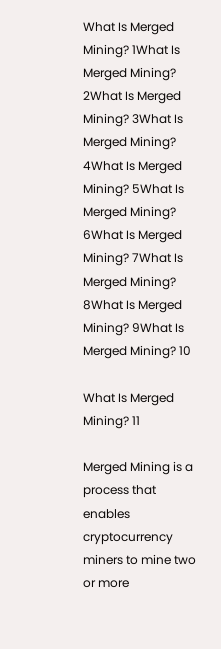What Is Merged Mining? 1What Is Merged Mining? 2What Is Merged Mining? 3What Is Merged Mining? 4What Is Merged Mining? 5What Is Merged Mining? 6What Is Merged Mining? 7What Is Merged Mining? 8What Is Merged Mining? 9What Is Merged Mining? 10

What Is Merged Mining? 11

Merged Mining is a process that enables cryptocurrency miners to mine two or more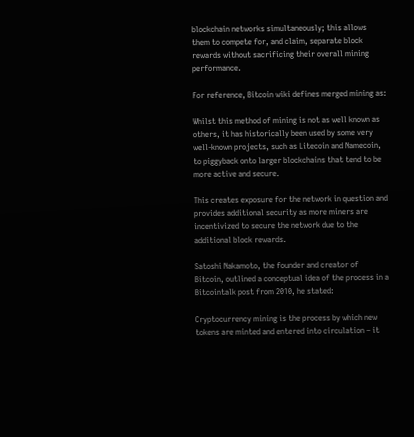blockchain networks simultaneously; this allows them to compete for, and claim, separate block rewards without sacrificing their overall mining performance.

For reference, Bitcoin wiki defines merged mining as:

Whilst this method of mining is not as well known as others, it has historically been used by some very well-known projects, such as Litecoin and Namecoin, to piggyback onto larger blockchains that tend to be more active and secure.

This creates exposure for the network in question and provides additional security as more miners are incentivized to secure the network due to the additional block rewards.

Satoshi Nakamoto, the founder and creator of Bitcoin, outlined a conceptual idea of the process in a Bitcointalk post from 2010, he stated:

Cryptocurrency mining is the process by which new tokens are minted and entered into circulation – it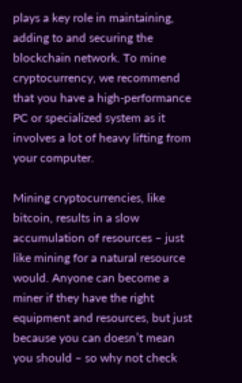plays a key role in maintaining, adding to and securing the blockchain network. To mine cryptocurrency, we recommend that you have a high-performance PC or specialized system as it involves a lot of heavy lifting from your computer.

Mining cryptocurrencies, like bitcoin, results in a slow accumulation of resources – just like mining for a natural resource would. Anyone can become a miner if they have the right equipment and resources, but just because you can doesn’t mean you should – so why not check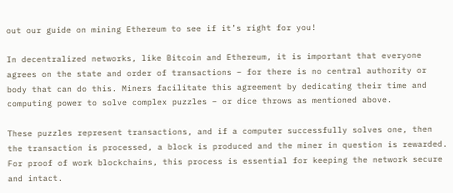out our guide on mining Ethereum to see if it’s right for you!

In decentralized networks, like Bitcoin and Ethereum, it is important that everyone agrees on the state and order of transactions – for there is no central authority or body that can do this. Miners facilitate this agreement by dedicating their time and computing power to solve complex puzzles – or dice throws as mentioned above.

These puzzles represent transactions, and if a computer successfully solves one, then the transaction is processed, a block is produced and the miner in question is rewarded. For proof of work blockchains, this process is essential for keeping the network secure and intact.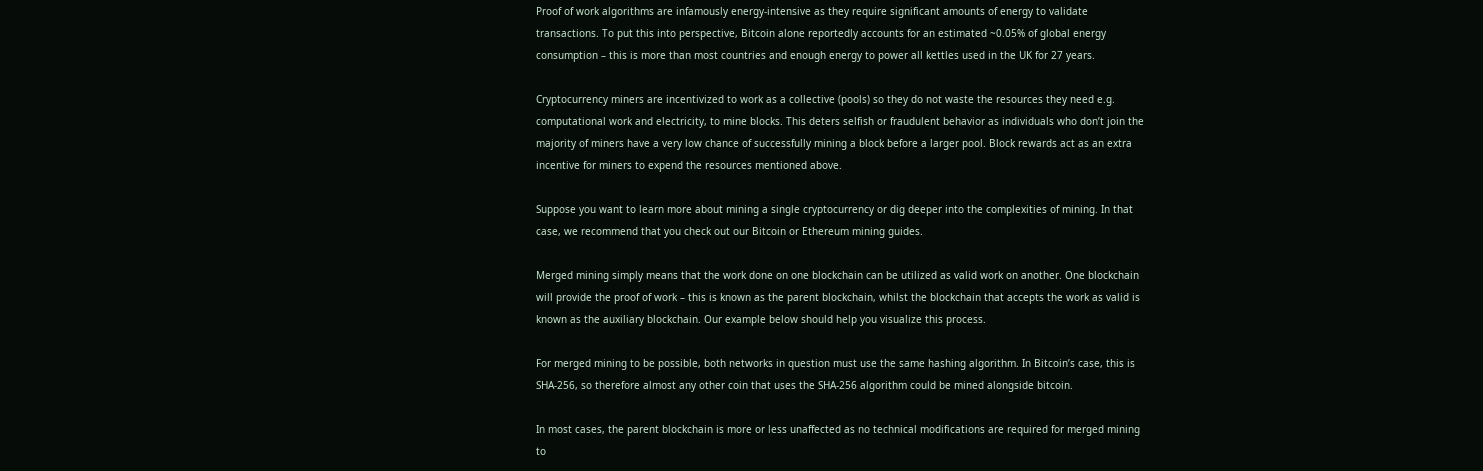Proof of work algorithms are infamously energy-intensive as they require significant amounts of energy to validate transactions. To put this into perspective, Bitcoin alone reportedly accounts for an estimated ~0.05% of global energy consumption – this is more than most countries and enough energy to power all kettles used in the UK for 27 years.

Cryptocurrency miners are incentivized to work as a collective (pools) so they do not waste the resources they need e.g. computational work and electricity, to mine blocks. This deters selfish or fraudulent behavior as individuals who don’t join the majority of miners have a very low chance of successfully mining a block before a larger pool. Block rewards act as an extra incentive for miners to expend the resources mentioned above.

Suppose you want to learn more about mining a single cryptocurrency or dig deeper into the complexities of mining. In that case, we recommend that you check out our Bitcoin or Ethereum mining guides.

Merged mining simply means that the work done on one blockchain can be utilized as valid work on another. One blockchain will provide the proof of work – this is known as the parent blockchain, whilst the blockchain that accepts the work as valid is known as the auxiliary blockchain. Our example below should help you visualize this process.

For merged mining to be possible, both networks in question must use the same hashing algorithm. In Bitcoin’s case, this is SHA-256, so therefore almost any other coin that uses the SHA-256 algorithm could be mined alongside bitcoin.

In most cases, the parent blockchain is more or less unaffected as no technical modifications are required for merged mining to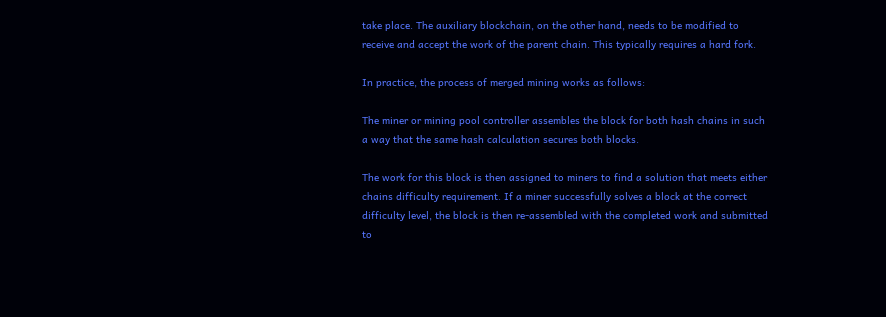take place. The auxiliary blockchain, on the other hand, needs to be modified to receive and accept the work of the parent chain. This typically requires a hard fork.

In practice, the process of merged mining works as follows:

The miner or mining pool controller assembles the block for both hash chains in such a way that the same hash calculation secures both blocks.

The work for this block is then assigned to miners to find a solution that meets either chains difficulty requirement. If a miner successfully solves a block at the correct difficulty level, the block is then re-assembled with the completed work and submitted to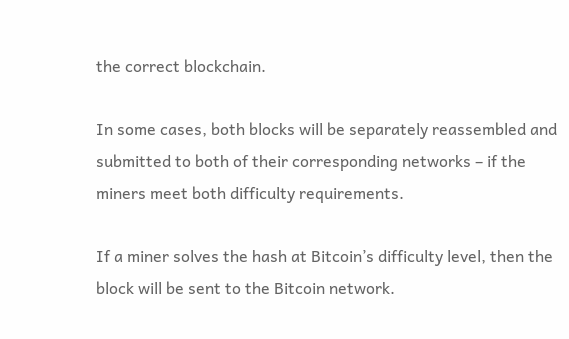the correct blockchain.

In some cases, both blocks will be separately reassembled and submitted to both of their corresponding networks – if the miners meet both difficulty requirements.

If a miner solves the hash at Bitcoin’s difficulty level, then the block will be sent to the Bitcoin network.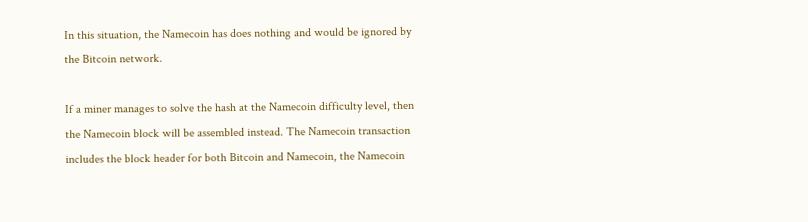In this situation, the Namecoin has does nothing and would be ignored by the Bitcoin network.

If a miner manages to solve the hash at the Namecoin difficulty level, then the Namecoin block will be assembled instead. The Namecoin transaction includes the block header for both Bitcoin and Namecoin, the Namecoin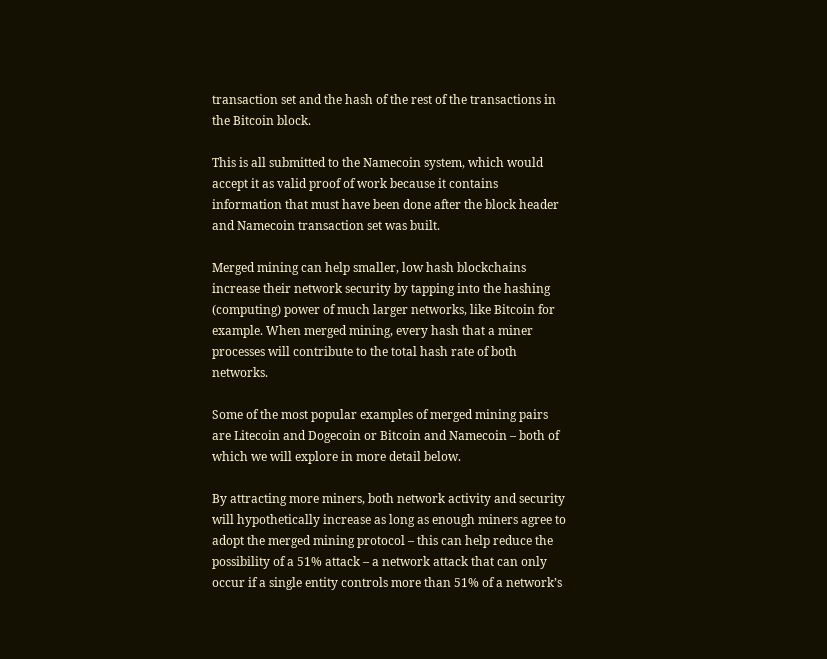transaction set and the hash of the rest of the transactions in the Bitcoin block.

This is all submitted to the Namecoin system, which would accept it as valid proof of work because it contains information that must have been done after the block header and Namecoin transaction set was built.

Merged mining can help smaller, low hash blockchains increase their network security by tapping into the hashing (computing) power of much larger networks, like Bitcoin for example. When merged mining, every hash that a miner processes will contribute to the total hash rate of both networks.

Some of the most popular examples of merged mining pairs are Litecoin and Dogecoin or Bitcoin and Namecoin – both of which we will explore in more detail below.

By attracting more miners, both network activity and security will hypothetically increase as long as enough miners agree to adopt the merged mining protocol – this can help reduce the possibility of a 51% attack – a network attack that can only occur if a single entity controls more than 51% of a network’s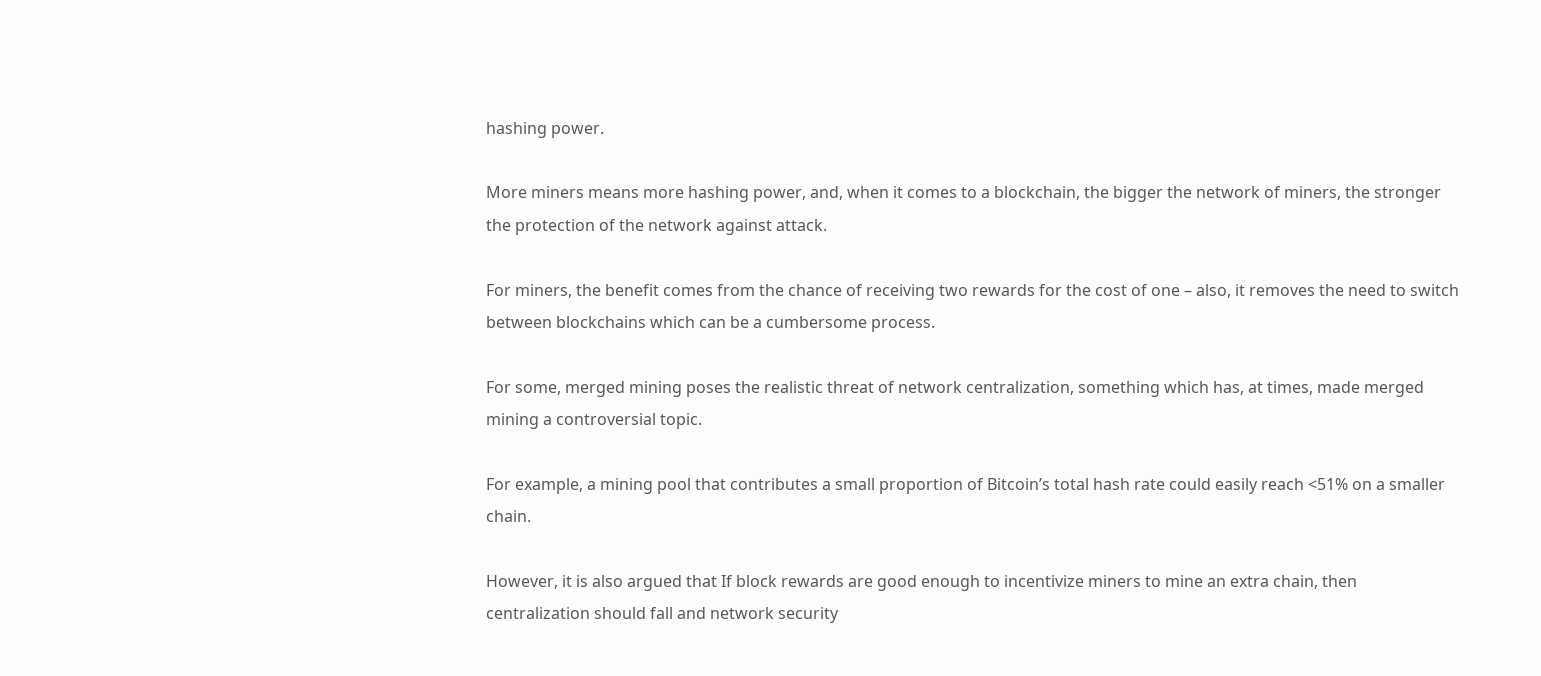hashing power.

More miners means more hashing power, and, when it comes to a blockchain, the bigger the network of miners, the stronger the protection of the network against attack.

For miners, the benefit comes from the chance of receiving two rewards for the cost of one – also, it removes the need to switch between blockchains which can be a cumbersome process.

For some, merged mining poses the realistic threat of network centralization, something which has, at times, made merged mining a controversial topic.

For example, a mining pool that contributes a small proportion of Bitcoin’s total hash rate could easily reach <51% on a smaller chain.

However, it is also argued that If block rewards are good enough to incentivize miners to mine an extra chain, then centralization should fall and network security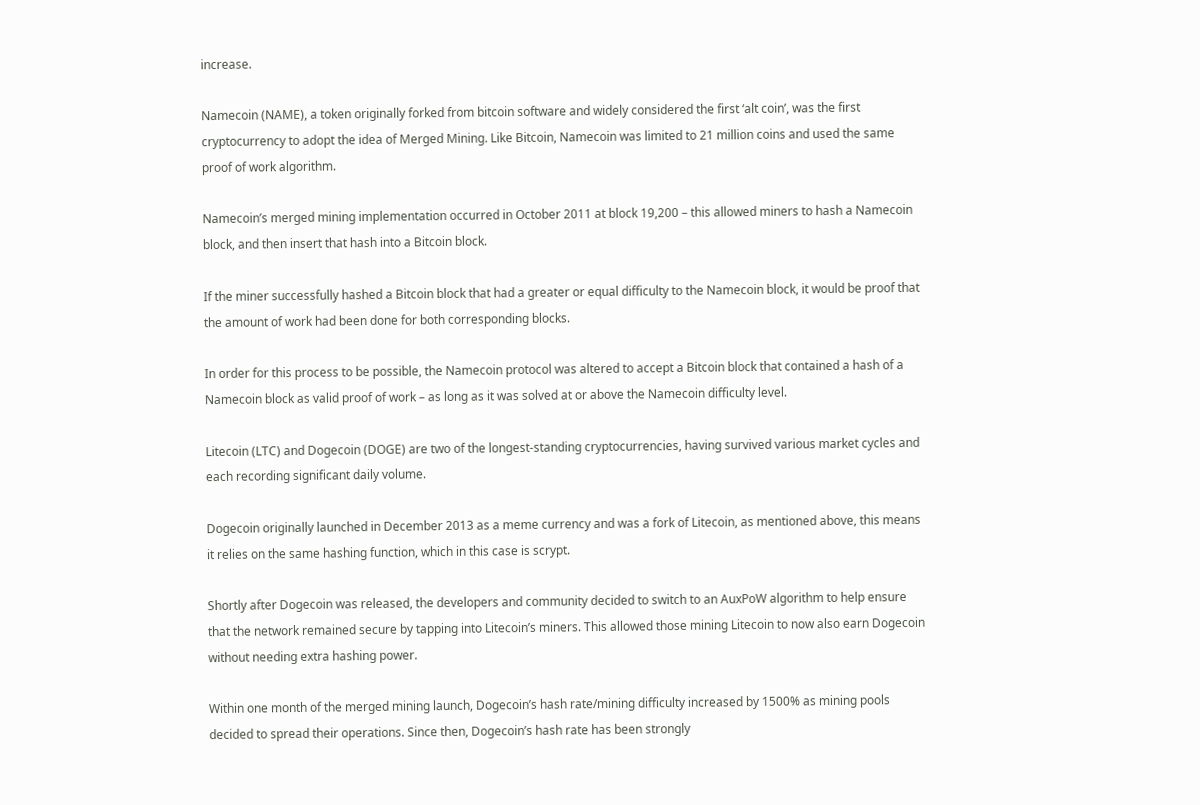increase.

Namecoin (NAME), a token originally forked from bitcoin software and widely considered the first ‘alt coin’, was the first cryptocurrency to adopt the idea of Merged Mining. Like Bitcoin, Namecoin was limited to 21 million coins and used the same proof of work algorithm.

Namecoin’s merged mining implementation occurred in October 2011 at block 19,200 – this allowed miners to hash a Namecoin block, and then insert that hash into a Bitcoin block.

If the miner successfully hashed a Bitcoin block that had a greater or equal difficulty to the Namecoin block, it would be proof that the amount of work had been done for both corresponding blocks.

In order for this process to be possible, the Namecoin protocol was altered to accept a Bitcoin block that contained a hash of a Namecoin block as valid proof of work – as long as it was solved at or above the Namecoin difficulty level.

Litecoin (LTC) and Dogecoin (DOGE) are two of the longest-standing cryptocurrencies, having survived various market cycles and each recording significant daily volume.

Dogecoin originally launched in December 2013 as a meme currency and was a fork of Litecoin, as mentioned above, this means it relies on the same hashing function, which in this case is scrypt.

Shortly after Dogecoin was released, the developers and community decided to switch to an AuxPoW algorithm to help ensure that the network remained secure by tapping into Litecoin’s miners. This allowed those mining Litecoin to now also earn Dogecoin without needing extra hashing power.

Within one month of the merged mining launch, Dogecoin’s hash rate/mining difficulty increased by 1500% as mining pools decided to spread their operations. Since then, Dogecoin’s hash rate has been strongly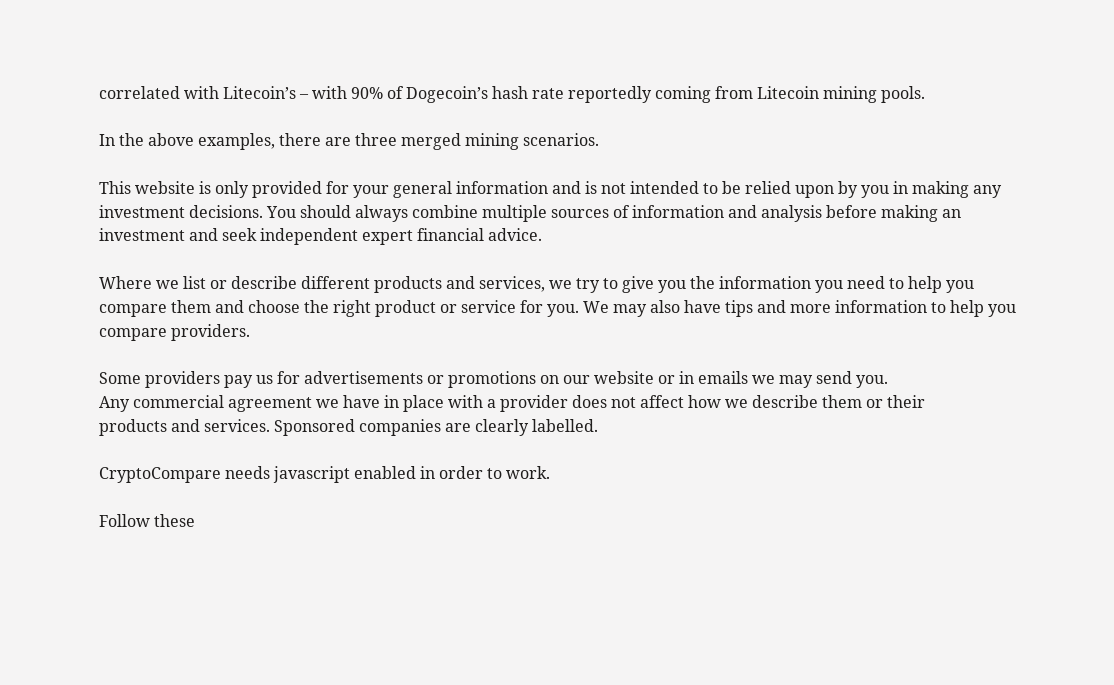correlated with Litecoin’s – with 90% of Dogecoin’s hash rate reportedly coming from Litecoin mining pools.

In the above examples, there are three merged mining scenarios.

This website is only provided for your general information and is not intended to be relied upon by you in making any
investment decisions. You should always combine multiple sources of information and analysis before making an
investment and seek independent expert financial advice.

Where we list or describe different products and services, we try to give you the information you need to help you
compare them and choose the right product or service for you. We may also have tips and more information to help you
compare providers.

Some providers pay us for advertisements or promotions on our website or in emails we may send you.
Any commercial agreement we have in place with a provider does not affect how we describe them or their
products and services. Sponsored companies are clearly labelled.

CryptoCompare needs javascript enabled in order to work.

Follow these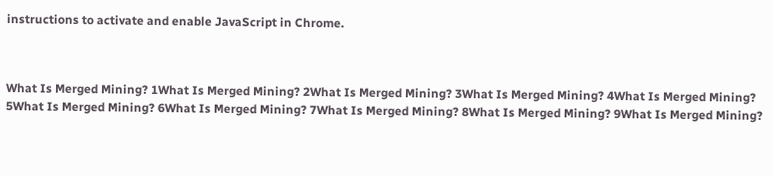instructions to activate and enable JavaScript in Chrome.



What Is Merged Mining? 1What Is Merged Mining? 2What Is Merged Mining? 3What Is Merged Mining? 4What Is Merged Mining? 5What Is Merged Mining? 6What Is Merged Mining? 7What Is Merged Mining? 8What Is Merged Mining? 9What Is Merged Mining?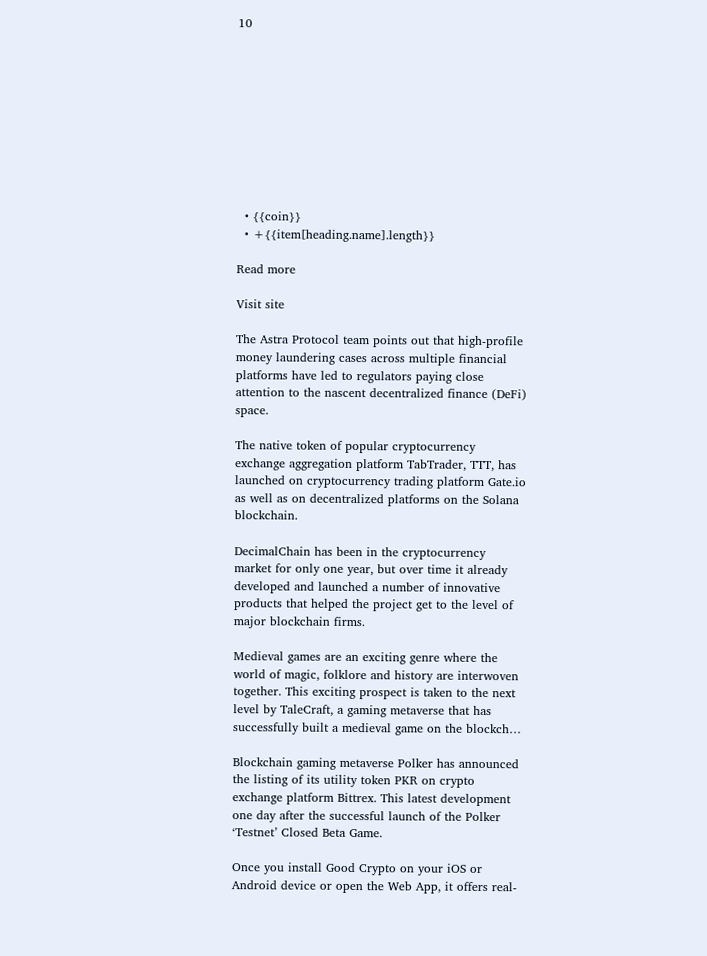10










  • {{coin}}
  • +{{item[heading.name].length}}

Read more

Visit site

The Astra Protocol team points out that high-profile money laundering cases across multiple financial platforms have led to regulators paying close attention to the nascent decentralized finance (DeFi) space.

The native token of popular cryptocurrency exchange aggregation platform TabTrader, TTT, has launched on cryptocurrency trading platform Gate.io as well as on decentralized platforms on the Solana blockchain.

DecimalChain has been in the cryptocurrency market for only one year, but over time it already developed and launched a number of innovative products that helped the project get to the level of major blockchain firms.

Medieval games are an exciting genre where the world of magic, folklore and history are interwoven together. This exciting prospect is taken to the next level by TaleCraft, a gaming metaverse that has successfully built a medieval game on the blockch…

Blockchain gaming metaverse Polker has announced the listing of its utility token PKR on crypto exchange platform Bittrex. This latest development one day after the successful launch of the Polker ‘Testnet’ Closed Beta Game.

Once you install Good Crypto on your iOS or Android device or open the Web App, it offers real-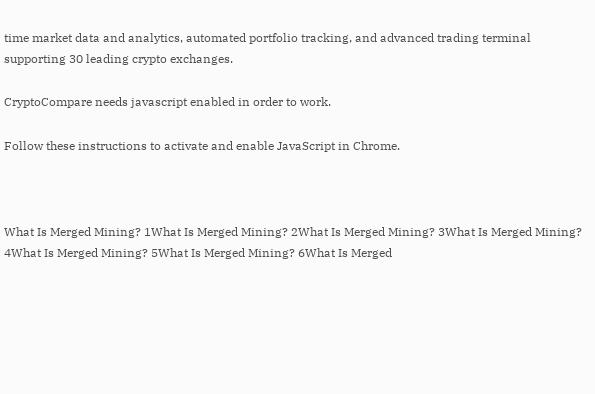time market data and analytics, automated portfolio tracking, and advanced trading terminal supporting 30 leading crypto exchanges.

CryptoCompare needs javascript enabled in order to work.

Follow these instructions to activate and enable JavaScript in Chrome.



What Is Merged Mining? 1What Is Merged Mining? 2What Is Merged Mining? 3What Is Merged Mining? 4What Is Merged Mining? 5What Is Merged Mining? 6What Is Merged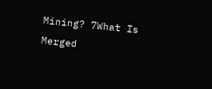Mining? 7What Is Merged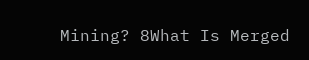Mining? 8What Is Merged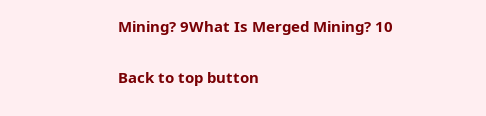Mining? 9What Is Merged Mining? 10

Back to top button